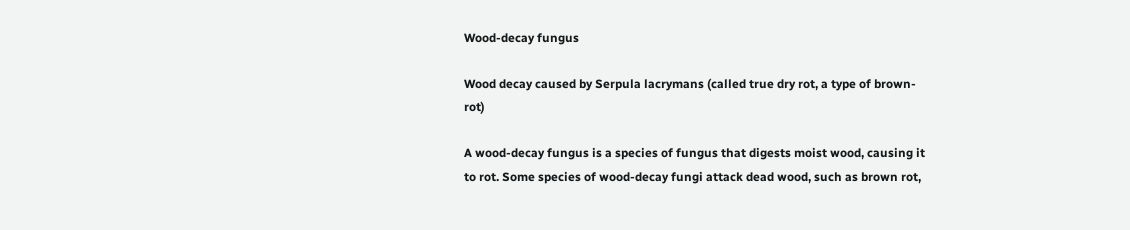Wood-decay fungus

Wood decay caused by Serpula lacrymans (called true dry rot, a type of brown-rot)

A wood-decay fungus is a species of fungus that digests moist wood, causing it to rot. Some species of wood-decay fungi attack dead wood, such as brown rot,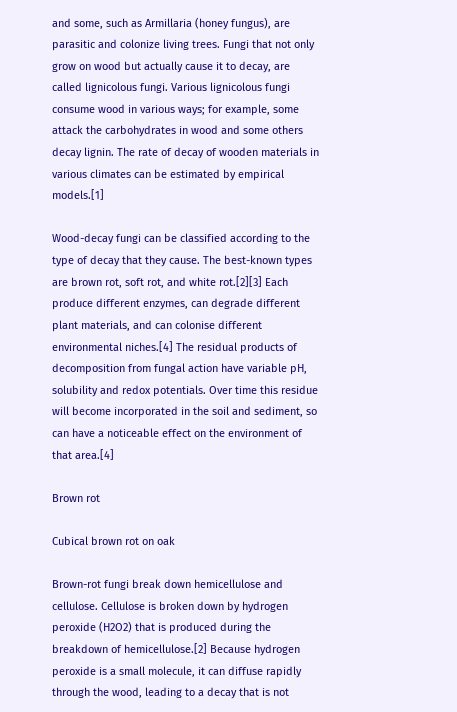and some, such as Armillaria (honey fungus), are parasitic and colonize living trees. Fungi that not only grow on wood but actually cause it to decay, are called lignicolous fungi. Various lignicolous fungi consume wood in various ways; for example, some attack the carbohydrates in wood and some others decay lignin. The rate of decay of wooden materials in various climates can be estimated by empirical models.[1]

Wood-decay fungi can be classified according to the type of decay that they cause. The best-known types are brown rot, soft rot, and white rot.[2][3] Each produce different enzymes, can degrade different plant materials, and can colonise different environmental niches.[4] The residual products of decomposition from fungal action have variable pH, solubility and redox potentials. Over time this residue will become incorporated in the soil and sediment, so can have a noticeable effect on the environment of that area.[4]

Brown rot

Cubical brown rot on oak

Brown-rot fungi break down hemicellulose and cellulose. Cellulose is broken down by hydrogen peroxide (H2O2) that is produced during the breakdown of hemicellulose.[2] Because hydrogen peroxide is a small molecule, it can diffuse rapidly through the wood, leading to a decay that is not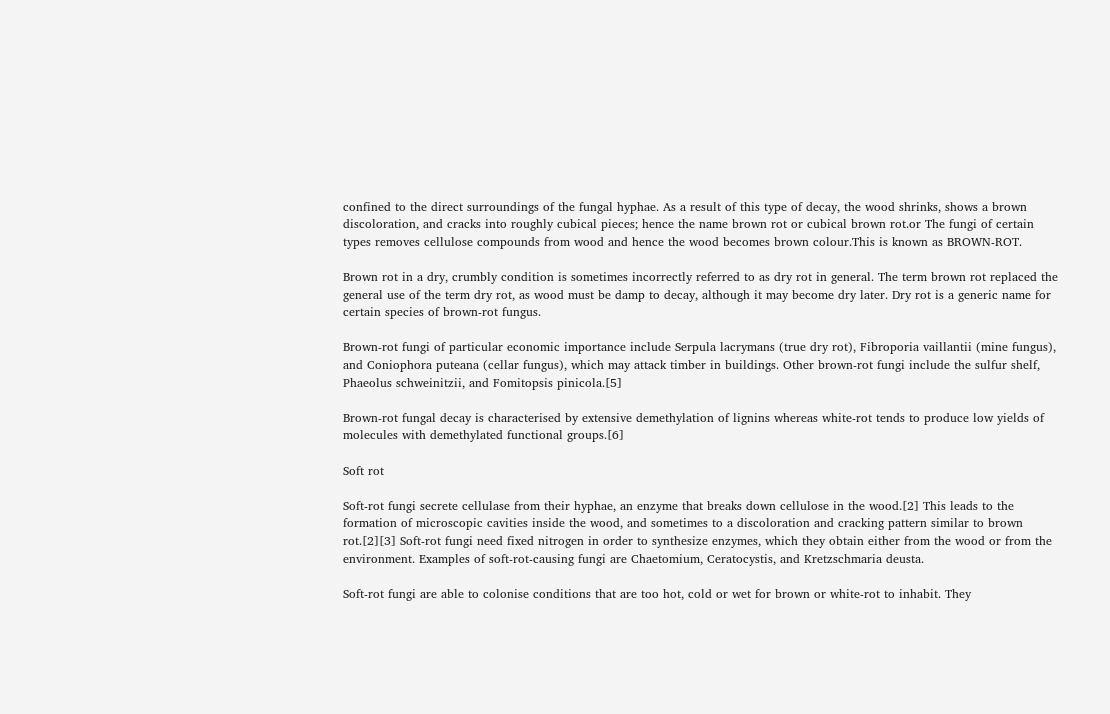confined to the direct surroundings of the fungal hyphae. As a result of this type of decay, the wood shrinks, shows a brown discoloration, and cracks into roughly cubical pieces; hence the name brown rot or cubical brown rot.or The fungi of certain types removes cellulose compounds from wood and hence the wood becomes brown colour.This is known as BROWN-ROT.

Brown rot in a dry, crumbly condition is sometimes incorrectly referred to as dry rot in general. The term brown rot replaced the general use of the term dry rot, as wood must be damp to decay, although it may become dry later. Dry rot is a generic name for certain species of brown-rot fungus.

Brown-rot fungi of particular economic importance include Serpula lacrymans (true dry rot), Fibroporia vaillantii (mine fungus), and Coniophora puteana (cellar fungus), which may attack timber in buildings. Other brown-rot fungi include the sulfur shelf, Phaeolus schweinitzii, and Fomitopsis pinicola.[5]

Brown-rot fungal decay is characterised by extensive demethylation of lignins whereas white-rot tends to produce low yields of molecules with demethylated functional groups.[6]

Soft rot

Soft-rot fungi secrete cellulase from their hyphae, an enzyme that breaks down cellulose in the wood.[2] This leads to the formation of microscopic cavities inside the wood, and sometimes to a discoloration and cracking pattern similar to brown rot.[2][3] Soft-rot fungi need fixed nitrogen in order to synthesize enzymes, which they obtain either from the wood or from the environment. Examples of soft-rot-causing fungi are Chaetomium, Ceratocystis, and Kretzschmaria deusta.

Soft-rot fungi are able to colonise conditions that are too hot, cold or wet for brown or white-rot to inhabit. They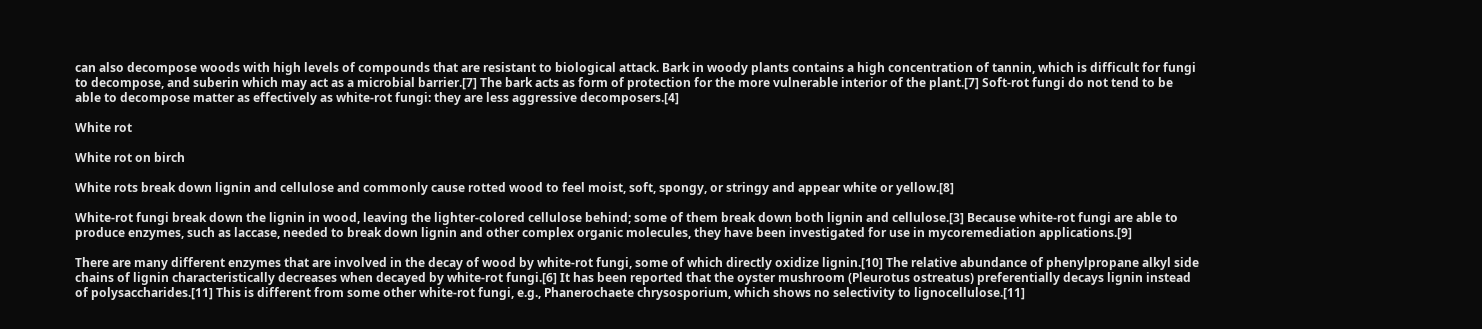can also decompose woods with high levels of compounds that are resistant to biological attack. Bark in woody plants contains a high concentration of tannin, which is difficult for fungi to decompose, and suberin which may act as a microbial barrier.[7] The bark acts as form of protection for the more vulnerable interior of the plant.[7] Soft-rot fungi do not tend to be able to decompose matter as effectively as white-rot fungi: they are less aggressive decomposers.[4]

White rot

White rot on birch

White rots break down lignin and cellulose and commonly cause rotted wood to feel moist, soft, spongy, or stringy and appear white or yellow.[8]

White-rot fungi break down the lignin in wood, leaving the lighter-colored cellulose behind; some of them break down both lignin and cellulose.[3] Because white-rot fungi are able to produce enzymes, such as laccase, needed to break down lignin and other complex organic molecules, they have been investigated for use in mycoremediation applications.[9]

There are many different enzymes that are involved in the decay of wood by white-rot fungi, some of which directly oxidize lignin.[10] The relative abundance of phenylpropane alkyl side chains of lignin characteristically decreases when decayed by white-rot fungi.[6] It has been reported that the oyster mushroom (Pleurotus ostreatus) preferentially decays lignin instead of polysaccharides.[11] This is different from some other white-rot fungi, e.g., Phanerochaete chrysosporium, which shows no selectivity to lignocellulose.[11]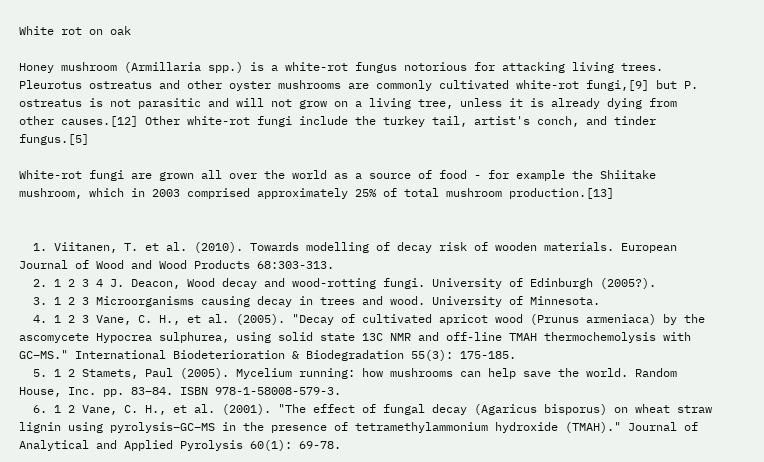White rot on oak

Honey mushroom (Armillaria spp.) is a white-rot fungus notorious for attacking living trees. Pleurotus ostreatus and other oyster mushrooms are commonly cultivated white-rot fungi,[9] but P. ostreatus is not parasitic and will not grow on a living tree, unless it is already dying from other causes.[12] Other white-rot fungi include the turkey tail, artist's conch, and tinder fungus.[5]

White-rot fungi are grown all over the world as a source of food - for example the Shiitake mushroom, which in 2003 comprised approximately 25% of total mushroom production.[13]


  1. Viitanen, T. et al. (2010). Towards modelling of decay risk of wooden materials. European Journal of Wood and Wood Products 68:303-313.
  2. 1 2 3 4 J. Deacon, Wood decay and wood-rotting fungi. University of Edinburgh (2005?).
  3. 1 2 3 Microorganisms causing decay in trees and wood. University of Minnesota.
  4. 1 2 3 Vane, C. H., et al. (2005). "Decay of cultivated apricot wood (Prunus armeniaca) by the ascomycete Hypocrea sulphurea, using solid state 13C NMR and off-line TMAH thermochemolysis with GC–MS." International Biodeterioration & Biodegradation 55(3): 175-185.
  5. 1 2 Stamets, Paul (2005). Mycelium running: how mushrooms can help save the world. Random House, Inc. pp. 83–84. ISBN 978-1-58008-579-3.
  6. 1 2 Vane, C. H., et al. (2001). "The effect of fungal decay (Agaricus bisporus) on wheat straw lignin using pyrolysis–GC–MS in the presence of tetramethylammonium hydroxide (TMAH)." Journal of Analytical and Applied Pyrolysis 60(1): 69-78.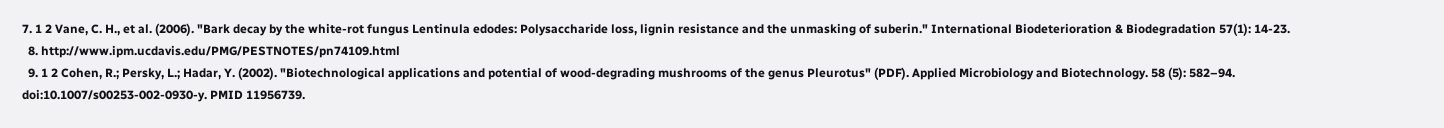7. 1 2 Vane, C. H., et al. (2006). "Bark decay by the white-rot fungus Lentinula edodes: Polysaccharide loss, lignin resistance and the unmasking of suberin." International Biodeterioration & Biodegradation 57(1): 14-23.
  8. http://www.ipm.ucdavis.edu/PMG/PESTNOTES/pn74109.html
  9. 1 2 Cohen, R.; Persky, L.; Hadar, Y. (2002). "Biotechnological applications and potential of wood-degrading mushrooms of the genus Pleurotus" (PDF). Applied Microbiology and Biotechnology. 58 (5): 582–94. doi:10.1007/s00253-002-0930-y. PMID 11956739.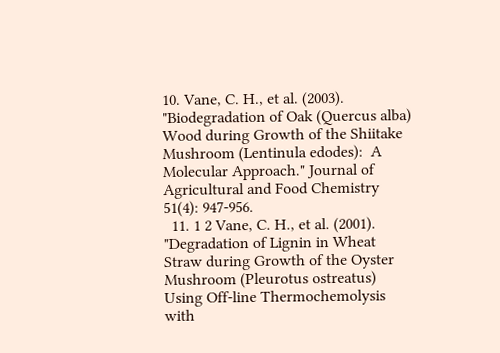10. Vane, C. H., et al. (2003). "Biodegradation of Oak (Quercus alba) Wood during Growth of the Shiitake Mushroom (Lentinula edodes):  A Molecular Approach." Journal of Agricultural and Food Chemistry 51(4): 947-956.
  11. 1 2 Vane, C. H., et al. (2001). "Degradation of Lignin in Wheat Straw during Growth of the Oyster Mushroom (Pleurotus ostreatus) Using Off-line Thermochemolysis with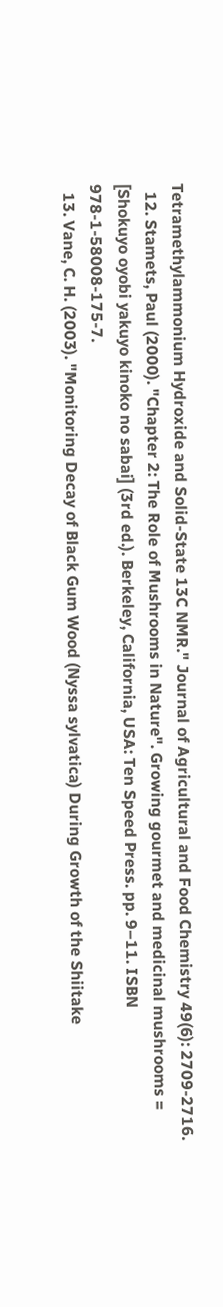Tetramethylammonium Hydroxide and Solid-State 13C NMR." Journal of Agricultural and Food Chemistry 49(6): 2709-2716.
  12. Stamets, Paul (2000). "Chapter 2: The Role of Mushrooms in Nature". Growing gourmet and medicinal mushrooms = [Shokuyo oyobi yakuyo kinoko no sabai] (3rd ed.). Berkeley, California, USA: Ten Speed Press. pp. 9–11. ISBN 978-1-58008-175-7.
  13. Vane, C. H. (2003). "Monitoring Decay of Black Gum Wood (Nyssa sylvatica) During Growth of the Shiitake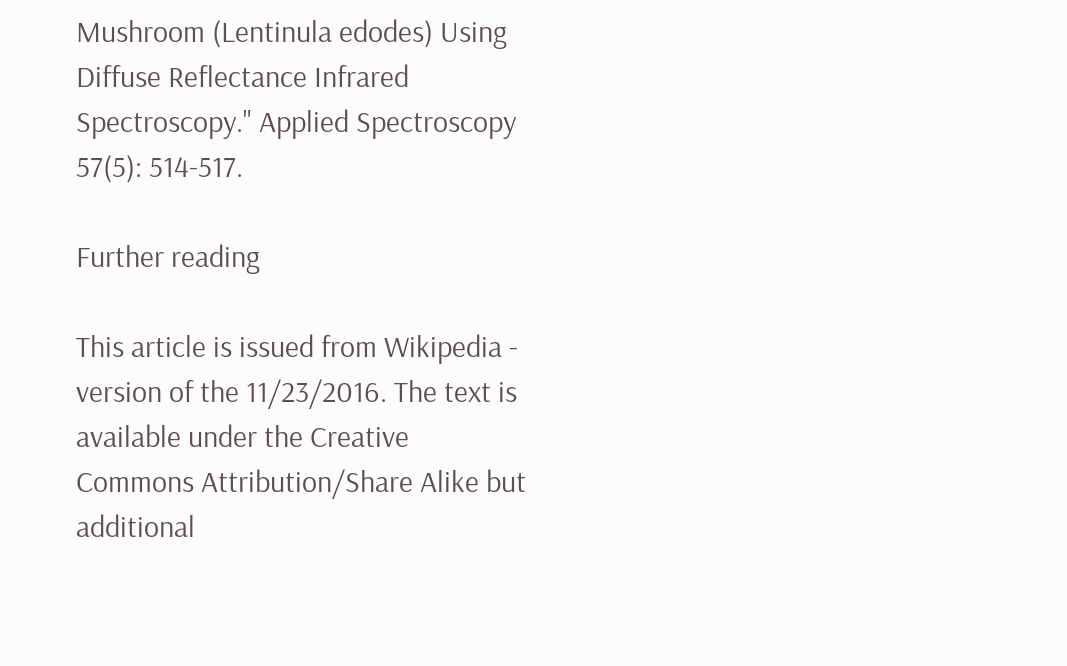Mushroom (Lentinula edodes) Using Diffuse Reflectance Infrared Spectroscopy." Applied Spectroscopy 57(5): 514-517.

Further reading

This article is issued from Wikipedia - version of the 11/23/2016. The text is available under the Creative Commons Attribution/Share Alike but additional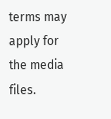terms may apply for the media files.